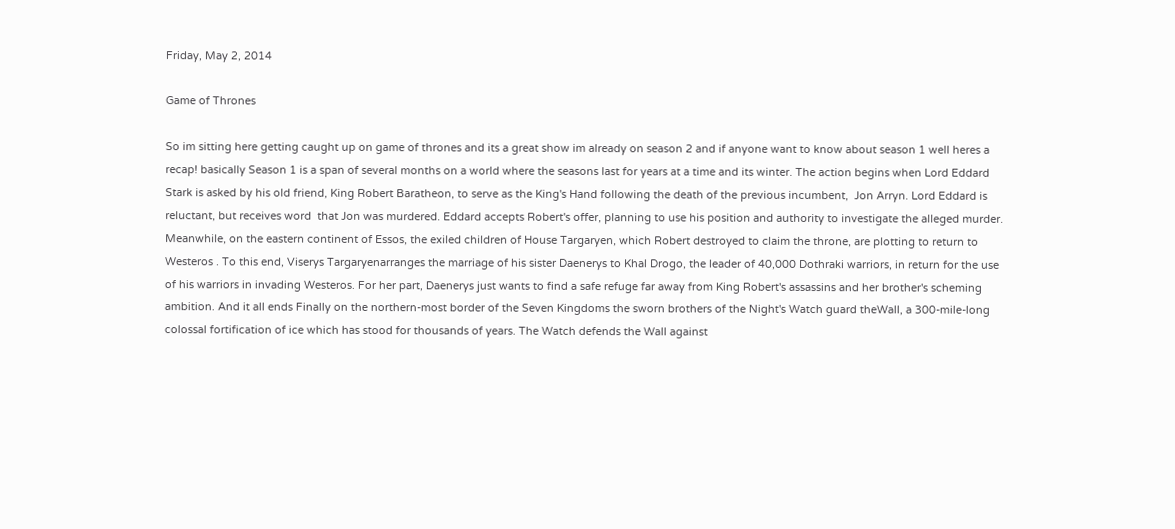Friday, May 2, 2014

Game of Thrones

So im sitting here getting caught up on game of thrones and its a great show im already on season 2 and if anyone want to know about season 1 well heres a recap! basically Season 1 is a span of several months on a world where the seasons last for years at a time and its winter. The action begins when Lord Eddard Stark is asked by his old friend, King Robert Baratheon, to serve as the King's Hand following the death of the previous incumbent,  Jon Arryn. Lord Eddard is reluctant, but receives word  that Jon was murdered. Eddard accepts Robert's offer, planning to use his position and authority to investigate the alleged murder. Meanwhile, on the eastern continent of Essos, the exiled children of House Targaryen, which Robert destroyed to claim the throne, are plotting to return to Westeros . To this end, Viserys Targaryenarranges the marriage of his sister Daenerys to Khal Drogo, the leader of 40,000 Dothraki warriors, in return for the use of his warriors in invading Westeros. For her part, Daenerys just wants to find a safe refuge far away from King Robert's assassins and her brother's scheming ambition. And it all ends Finally on the northern-most border of the Seven Kingdoms the sworn brothers of the Night's Watch guard theWall, a 300-mile-long colossal fortification of ice which has stood for thousands of years. The Watch defends the Wall against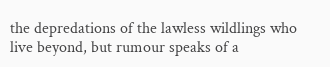the depredations of the lawless wildlings who live beyond, but rumour speaks of a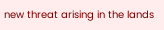new threat arising in the lands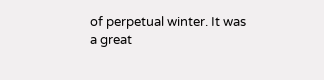of perpetual winter. It was a great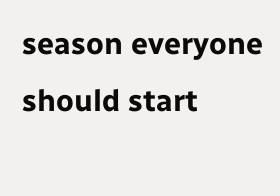season everyone should start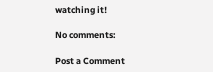watching it!

No comments:

Post a Comment